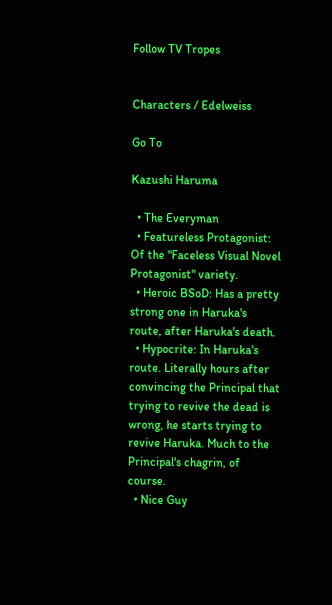Follow TV Tropes


Characters / Edelweiss

Go To

Kazushi Haruma

  • The Everyman
  • Featureless Protagonist: Of the "Faceless Visual Novel Protagonist" variety.
  • Heroic BSoD: Has a pretty strong one in Haruka's route, after Haruka's death.
  • Hypocrite: In Haruka's route. Literally hours after convincing the Principal that trying to revive the dead is wrong, he starts trying to revive Haruka. Much to the Principal's chagrin, of course.
  • Nice Guy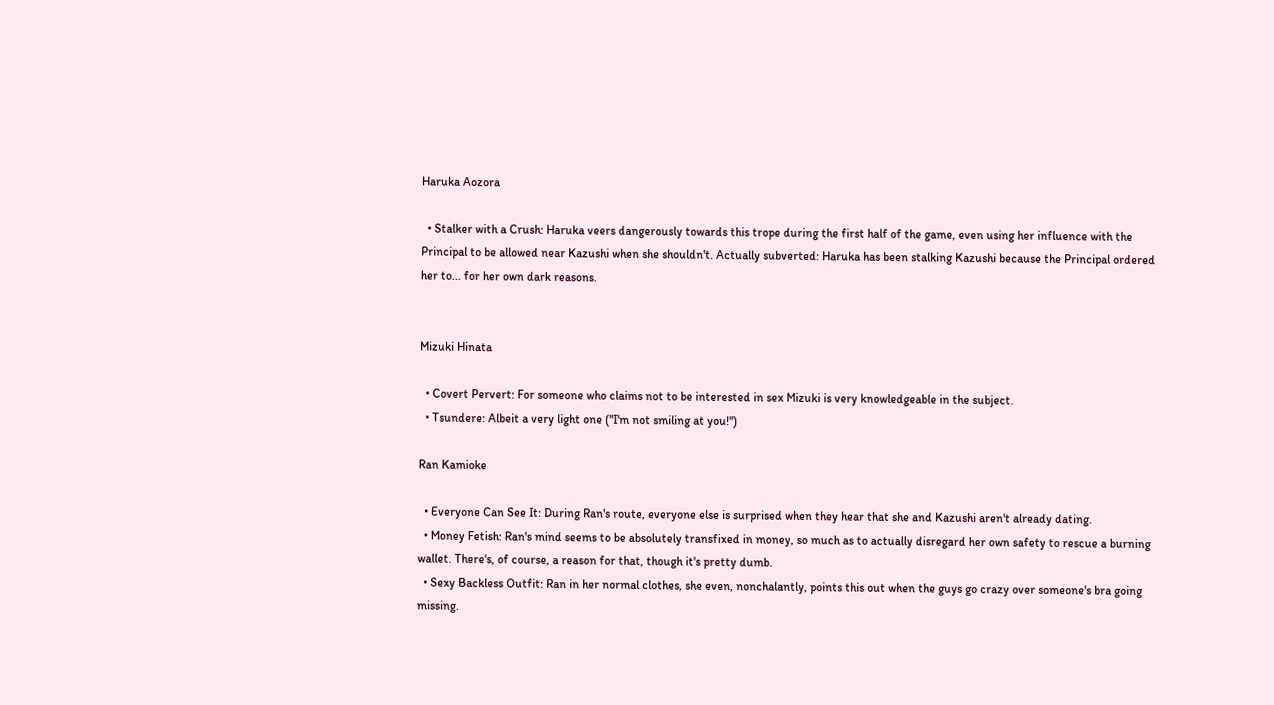Haruka Aozora

  • Stalker with a Crush: Haruka veers dangerously towards this trope during the first half of the game, even using her influence with the Principal to be allowed near Kazushi when she shouldn't. Actually subverted: Haruka has been stalking Kazushi because the Principal ordered her to... for her own dark reasons.


Mizuki Hinata

  • Covert Pervert: For someone who claims not to be interested in sex Mizuki is very knowledgeable in the subject.
  • Tsundere: Albeit a very light one ("I'm not smiling at you!")

Ran Kamioke

  • Everyone Can See It: During Ran's route, everyone else is surprised when they hear that she and Kazushi aren't already dating.
  • Money Fetish: Ran's mind seems to be absolutely transfixed in money, so much as to actually disregard her own safety to rescue a burning wallet. There's, of course, a reason for that, though it's pretty dumb.
  • Sexy Backless Outfit: Ran in her normal clothes, she even, nonchalantly, points this out when the guys go crazy over someone's bra going missing.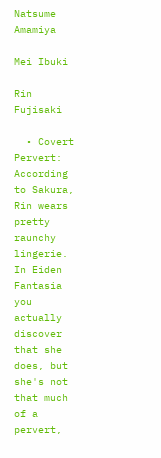Natsume Amamiya

Mei Ibuki

Rin Fujisaki

  • Covert Pervert: According to Sakura, Rin wears pretty raunchy lingerie. In Eiden Fantasia you actually discover that she does, but she's not that much of a pervert,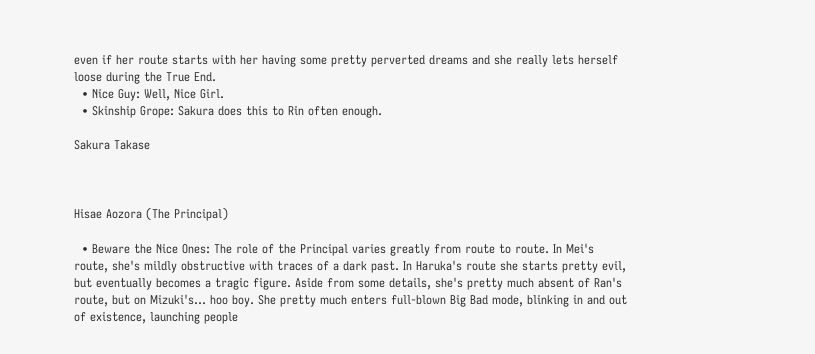even if her route starts with her having some pretty perverted dreams and she really lets herself loose during the True End.
  • Nice Guy: Well, Nice Girl.
  • Skinship Grope: Sakura does this to Rin often enough.

Sakura Takase



Hisae Aozora (The Principal)

  • Beware the Nice Ones: The role of the Principal varies greatly from route to route. In Mei's route, she's mildly obstructive with traces of a dark past. In Haruka's route she starts pretty evil, but eventually becomes a tragic figure. Aside from some details, she's pretty much absent of Ran's route, but on Mizuki's... hoo boy. She pretty much enters full-blown Big Bad mode, blinking in and out of existence, launching people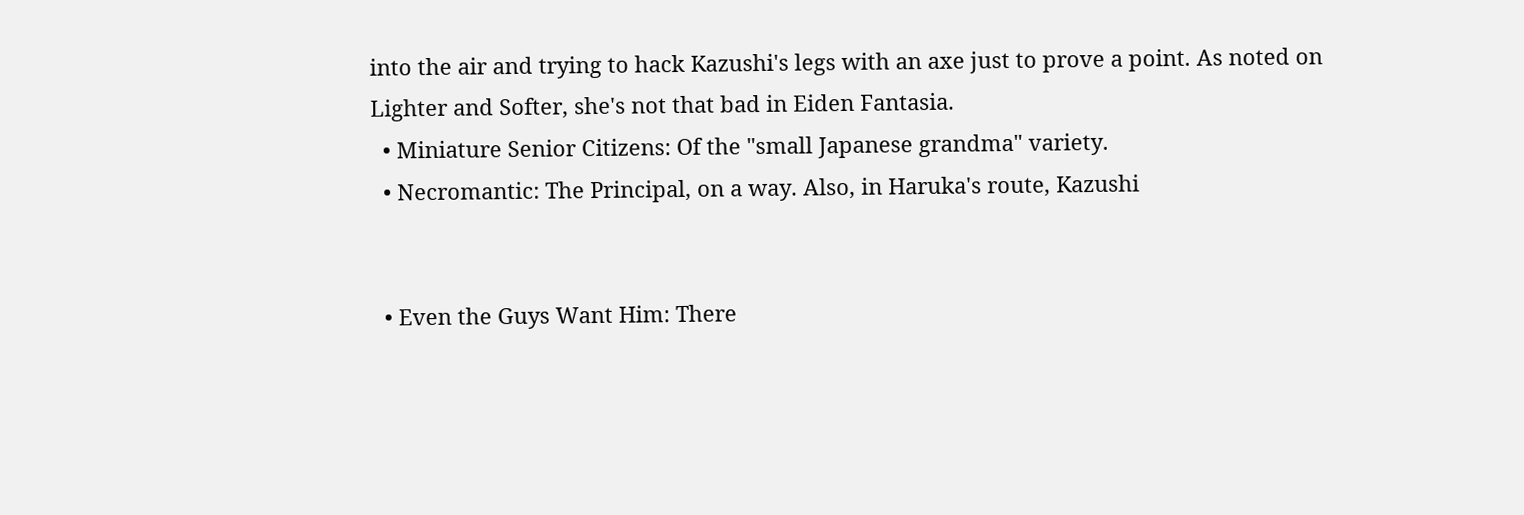into the air and trying to hack Kazushi's legs with an axe just to prove a point. As noted on Lighter and Softer, she's not that bad in Eiden Fantasia.
  • Miniature Senior Citizens: Of the "small Japanese grandma" variety.
  • Necromantic: The Principal, on a way. Also, in Haruka's route, Kazushi


  • Even the Guys Want Him: There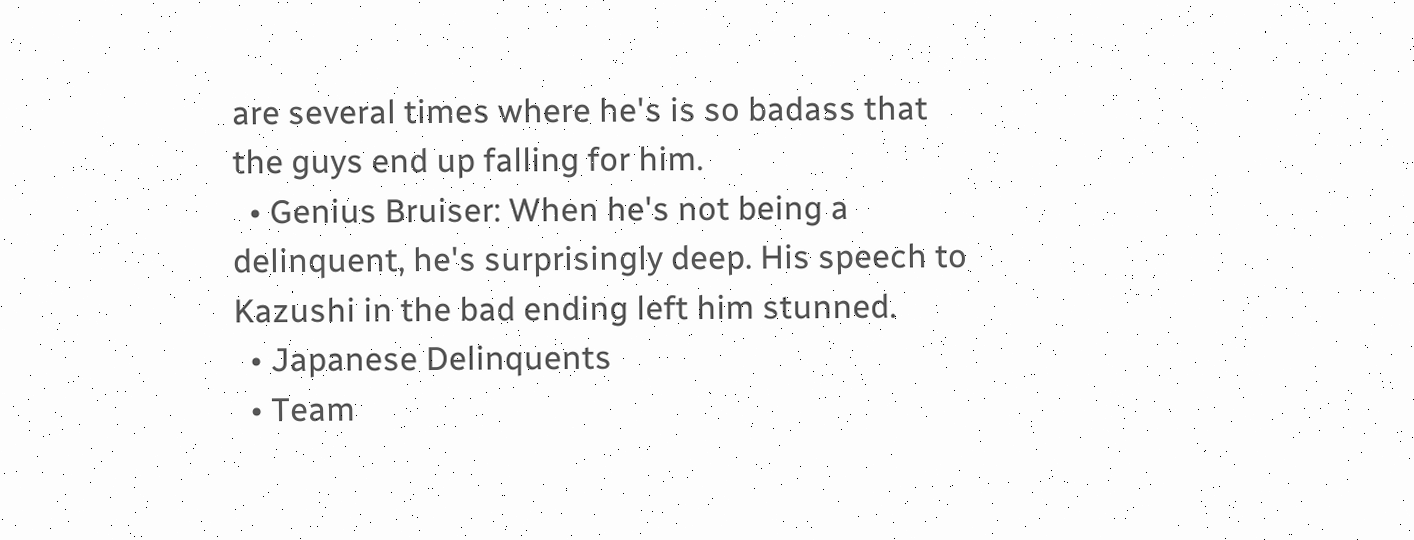are several times where he's is so badass that the guys end up falling for him.
  • Genius Bruiser: When he's not being a delinquent, he's surprisingly deep. His speech to Kazushi in the bad ending left him stunned.
  • Japanese Delinquents
  • Team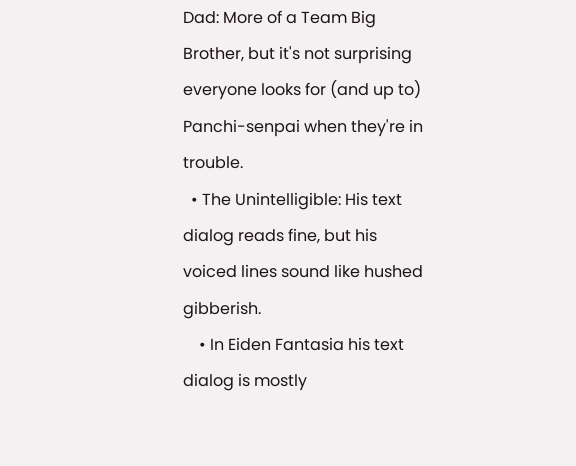Dad: More of a Team Big Brother, but it's not surprising everyone looks for (and up to) Panchi-senpai when they're in trouble.
  • The Unintelligible: His text dialog reads fine, but his voiced lines sound like hushed gibberish.
    • In Eiden Fantasia his text dialog is mostly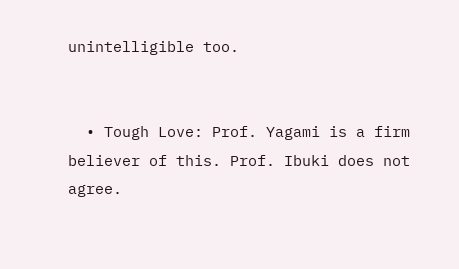unintelligible too.


  • Tough Love: Prof. Yagami is a firm believer of this. Prof. Ibuki does not agree.